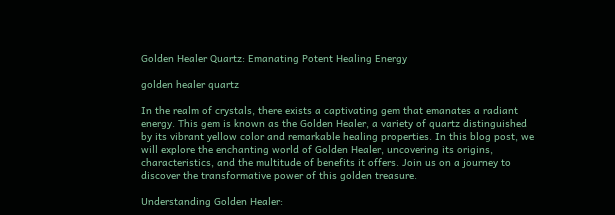Golden Healer Quartz: Emanating Potent Healing Energy

golden healer quartz

In the realm of crystals, there exists a captivating gem that emanates a radiant energy. This gem is known as the Golden Healer, a variety of quartz distinguished by its vibrant yellow color and remarkable healing properties. In this blog post, we will explore the enchanting world of Golden Healer, uncovering its origins, characteristics, and the multitude of benefits it offers. Join us on a journey to discover the transformative power of this golden treasure.

Understanding Golden Healer: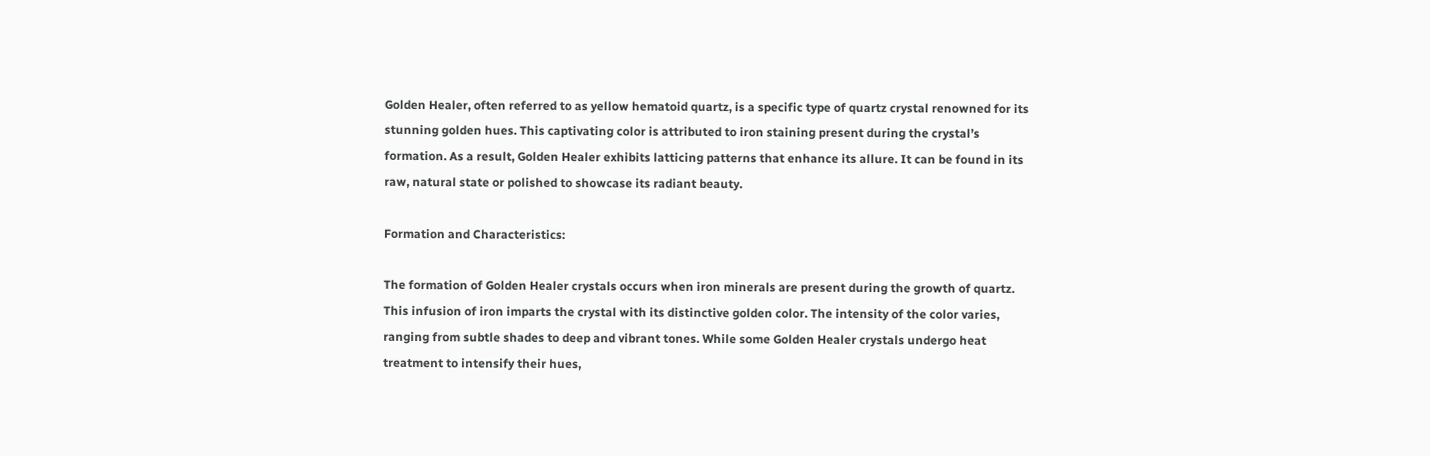Golden Healer, often referred to as yellow hematoid quartz, is a specific type of quartz crystal renowned for its stunning golden hues. This captivating color is attributed to iron staining present during the crystal’s formation. As a result, Golden Healer exhibits latticing patterns that enhance its allure. It can be found in its raw, natural state or polished to showcase its radiant beauty.

Formation and Characteristics:

The formation of Golden Healer crystals occurs when iron minerals are present during the growth of quartz. This infusion of iron imparts the crystal with its distinctive golden color. The intensity of the color varies, ranging from subtle shades to deep and vibrant tones. While some Golden Healer crystals undergo heat treatment to intensify their hues,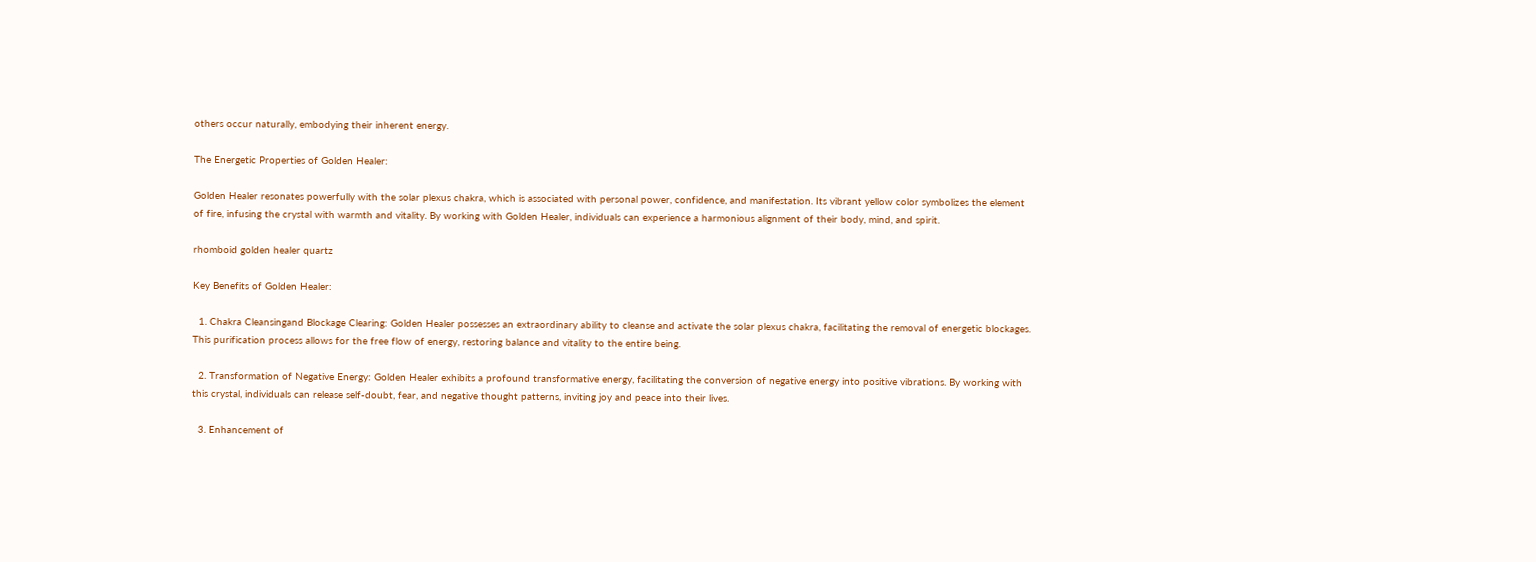others occur naturally, embodying their inherent energy.

The Energetic Properties of Golden Healer:

Golden Healer resonates powerfully with the solar plexus chakra, which is associated with personal power, confidence, and manifestation. Its vibrant yellow color symbolizes the element of fire, infusing the crystal with warmth and vitality. By working with Golden Healer, individuals can experience a harmonious alignment of their body, mind, and spirit.

rhomboid golden healer quartz

Key Benefits of Golden Healer:

  1. Chakra Cleansingand Blockage Clearing: Golden Healer possesses an extraordinary ability to cleanse and activate the solar plexus chakra, facilitating the removal of energetic blockages. This purification process allows for the free flow of energy, restoring balance and vitality to the entire being.

  2. Transformation of Negative Energy: Golden Healer exhibits a profound transformative energy, facilitating the conversion of negative energy into positive vibrations. By working with this crystal, individuals can release self-doubt, fear, and negative thought patterns, inviting joy and peace into their lives.

  3. Enhancement of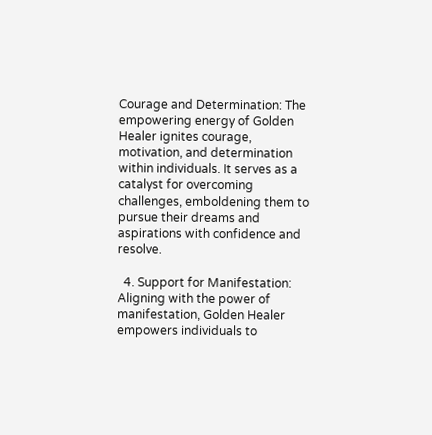Courage and Determination: The empowering energy of Golden Healer ignites courage, motivation, and determination within individuals. It serves as a catalyst for overcoming challenges, emboldening them to pursue their dreams and aspirations with confidence and resolve.

  4. Support for Manifestation: Aligning with the power of manifestation, Golden Healer empowers individuals to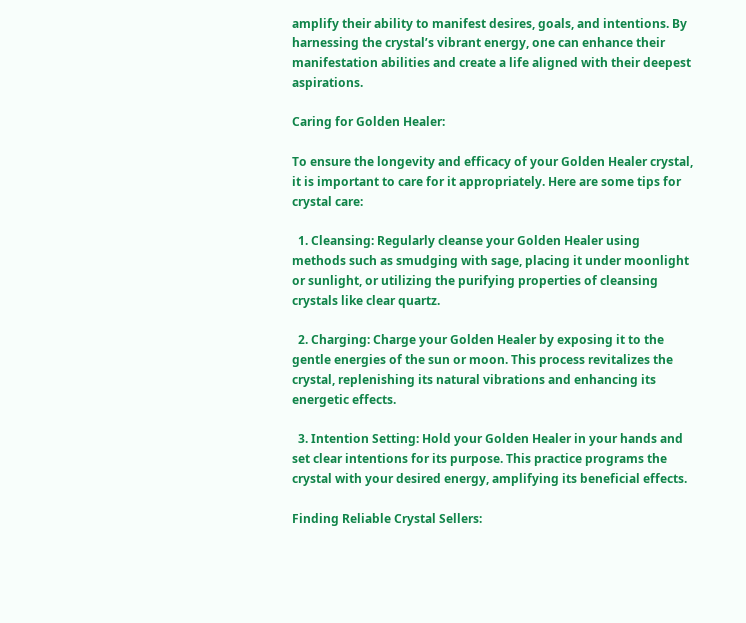amplify their ability to manifest desires, goals, and intentions. By harnessing the crystal’s vibrant energy, one can enhance their manifestation abilities and create a life aligned with their deepest aspirations.

Caring for Golden Healer:

To ensure the longevity and efficacy of your Golden Healer crystal, it is important to care for it appropriately. Here are some tips for crystal care:

  1. Cleansing: Regularly cleanse your Golden Healer using methods such as smudging with sage, placing it under moonlight or sunlight, or utilizing the purifying properties of cleansing crystals like clear quartz.

  2. Charging: Charge your Golden Healer by exposing it to the gentle energies of the sun or moon. This process revitalizes the crystal, replenishing its natural vibrations and enhancing its energetic effects.

  3. Intention Setting: Hold your Golden Healer in your hands and set clear intentions for its purpose. This practice programs the crystal with your desired energy, amplifying its beneficial effects.

Finding Reliable Crystal Sellers: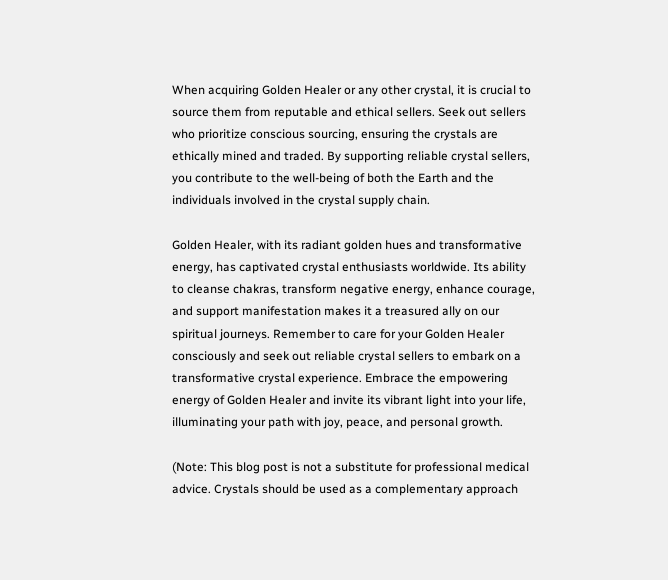When acquiring Golden Healer or any other crystal, it is crucial to source them from reputable and ethical sellers. Seek out sellers who prioritize conscious sourcing, ensuring the crystals are ethically mined and traded. By supporting reliable crystal sellers, you contribute to the well-being of both the Earth and the individuals involved in the crystal supply chain.

Golden Healer, with its radiant golden hues and transformative energy, has captivated crystal enthusiasts worldwide. Its ability to cleanse chakras, transform negative energy, enhance courage, and support manifestation makes it a treasured ally on our spiritual journeys. Remember to care for your Golden Healer consciously and seek out reliable crystal sellers to embark on a transformative crystal experience. Embrace the empowering energy of Golden Healer and invite its vibrant light into your life, illuminating your path with joy, peace, and personal growth.

(Note: This blog post is not a substitute for professional medical advice. Crystals should be used as a complementary approach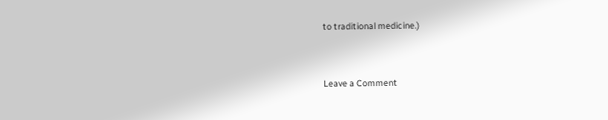to traditional medicine.)


Leave a Comment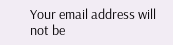Your email address will not be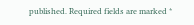published. Required fields are marked *